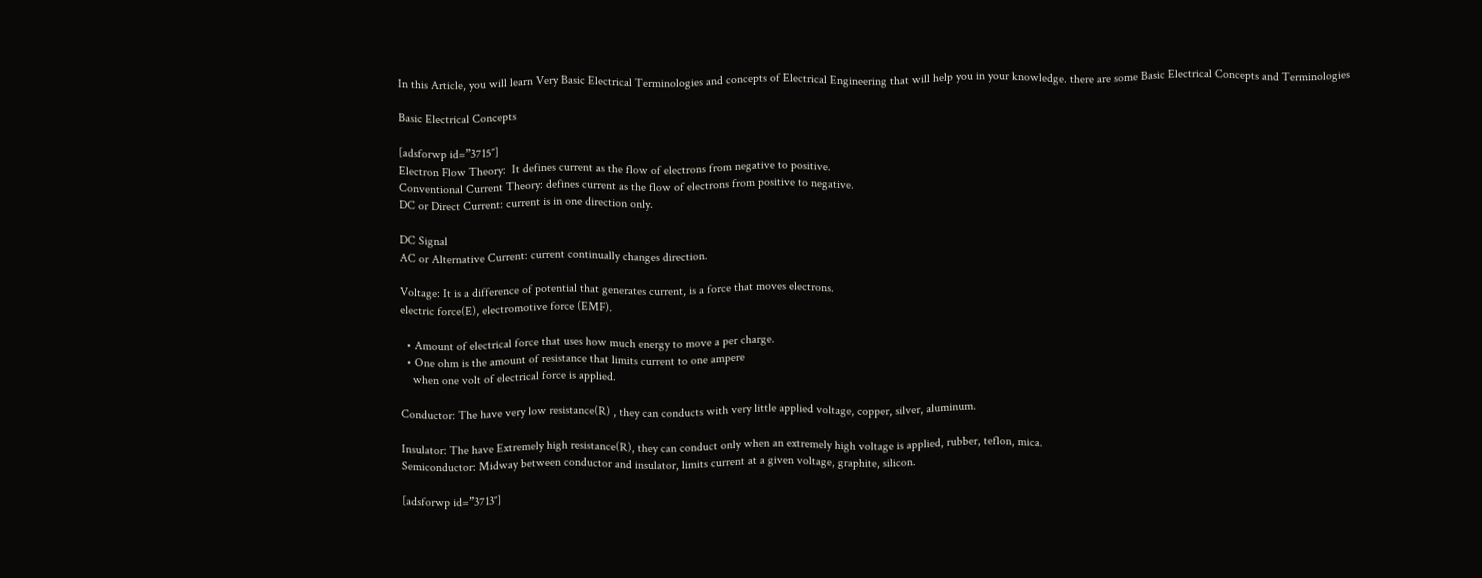In this Article, you will learn Very Basic Electrical Terminologies and concepts of Electrical Engineering that will help you in your knowledge. there are some Basic Electrical Concepts and Terminologies

Basic Electrical Concepts

[adsforwp id=”3715″]
Electron Flow Theory:  It defines current as the flow of electrons from negative to positive.
Conventional Current Theory: defines current as the flow of electrons from positive to negative.
DC or Direct Current: current is in one direction only.

DC Signal
AC or Alternative Current: current continually changes direction.

Voltage: It is a difference of potential that generates current, is a force that moves electrons.
electric force(E), electromotive force (EMF).

  • Amount of electrical force that uses how much energy to move a per charge.
  • One ohm is the amount of resistance that limits current to one ampere
    when one volt of electrical force is applied.

Conductor: The have very low resistance(R) , they can conducts with very little applied voltage, copper, silver, aluminum.

Insulator: The have Extremely high resistance(R), they can conduct only when an extremely high voltage is applied, rubber, teflon, mica.
Semiconductor: Midway between conductor and insulator, limits current at a given voltage, graphite, silicon.

[adsforwp id=”3713″]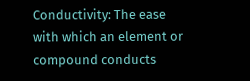Conductivity: The ease with which an element or compound conducts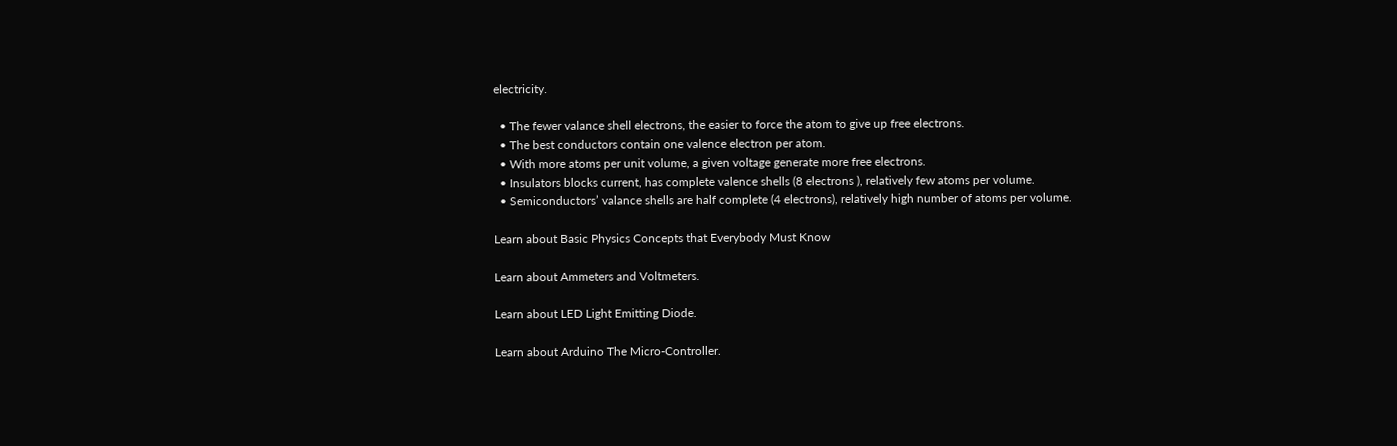electricity.

  • The fewer valance shell electrons, the easier to force the atom to give up free electrons.
  • The best conductors contain one valence electron per atom.
  • With more atoms per unit volume, a given voltage generate more free electrons.
  • Insulators blocks current, has complete valence shells (8 electrons ), relatively few atoms per volume.
  • Semiconductors’ valance shells are half complete (4 electrons), relatively high number of atoms per volume.

Learn about Basic Physics Concepts that Everybody Must Know

Learn about Ammeters and Voltmeters.

Learn about LED Light Emitting Diode.

Learn about Arduino The Micro-Controller.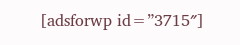[adsforwp id=”3715″]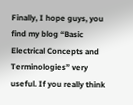Finally, I hope guys, you find my blog “Basic Electrical Concepts and Terminologies” very useful. If you really think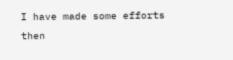I have made some efforts then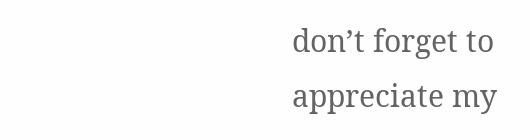don’t forget to appreciate my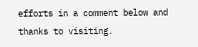efforts in a comment below and thanks to visiting.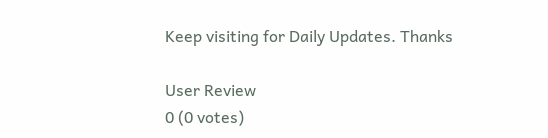Keep visiting for Daily Updates. Thanks

User Review
0 (0 votes)